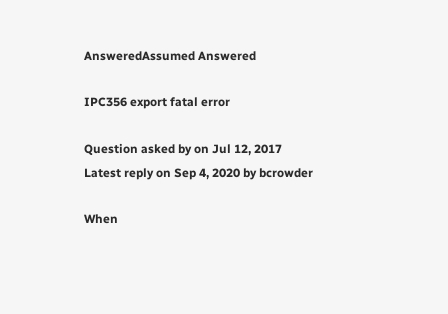AnsweredAssumed Answered

IPC356 export fatal error

Question asked by on Jul 12, 2017
Latest reply on Sep 4, 2020 by bcrowder

When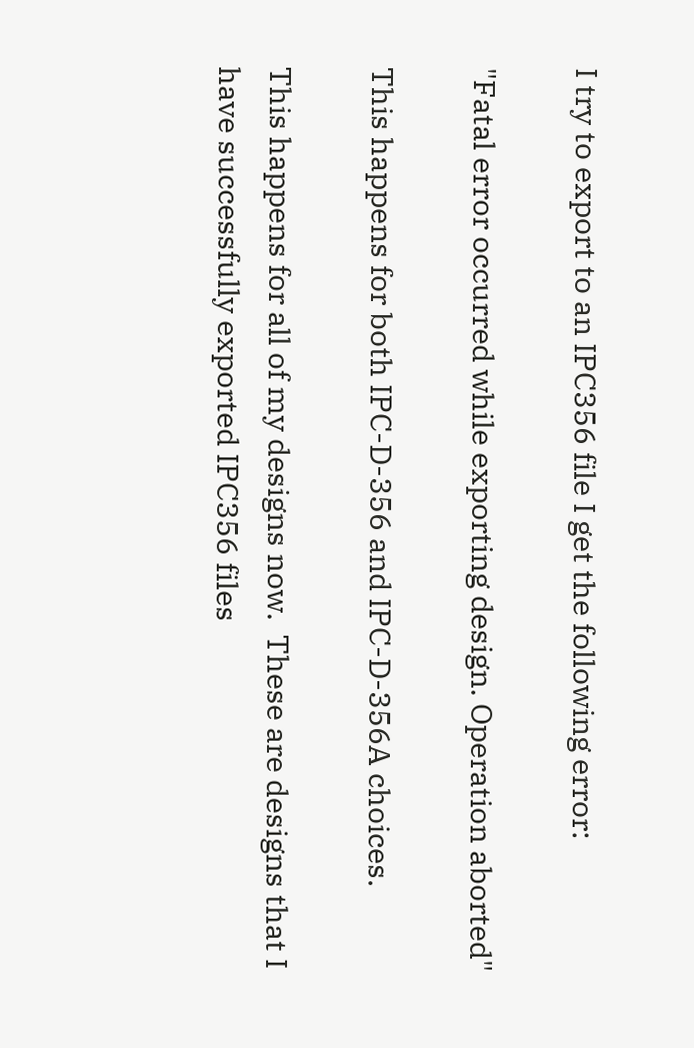I try to export to an IPC356 file I get the following error:

"Fatal error occurred while exporting design. Operation aborted"

This happens for both IPC-D-356 and IPC-D-356A choices.

This happens for all of my designs now.  These are designs that I have successfully exported IPC356 files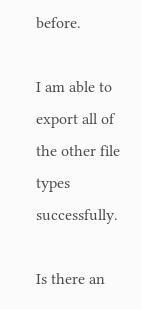before.

I am able to export all of the other file types successfully.

Is there an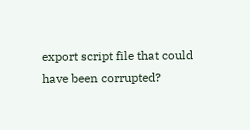export script file that could have been corrupted?